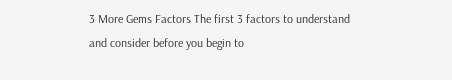3 More Gems Factors The first 3 factors to understand and consider before you begin to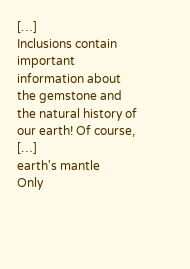[…]
Inclusions contain important information about the gemstone and the natural history of our earth! Of course, […]
earth's mantle
Only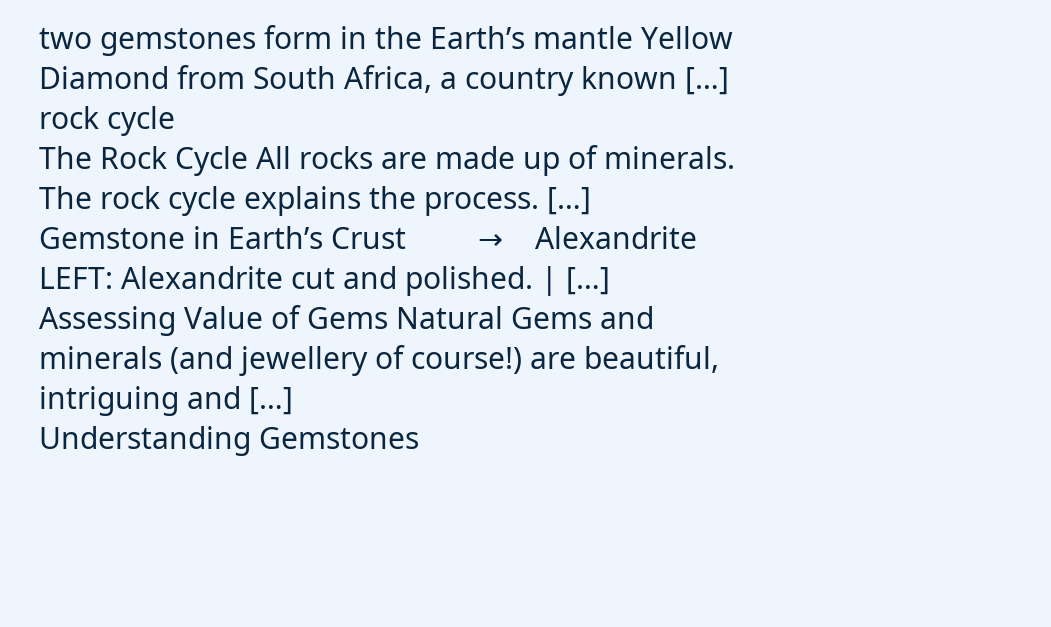two gemstones form in the Earth’s mantle Yellow Diamond from South Africa, a country known […]
rock cycle
The Rock Cycle All rocks are made up of minerals. The rock cycle explains the process. […]
Gemstone in Earth’s Crust         →    Alexandrite LEFT: Alexandrite cut and polished. | […]
Assessing Value of Gems Natural Gems and minerals (and jewellery of course!) are beautiful, intriguing and […]
Understanding Gemstones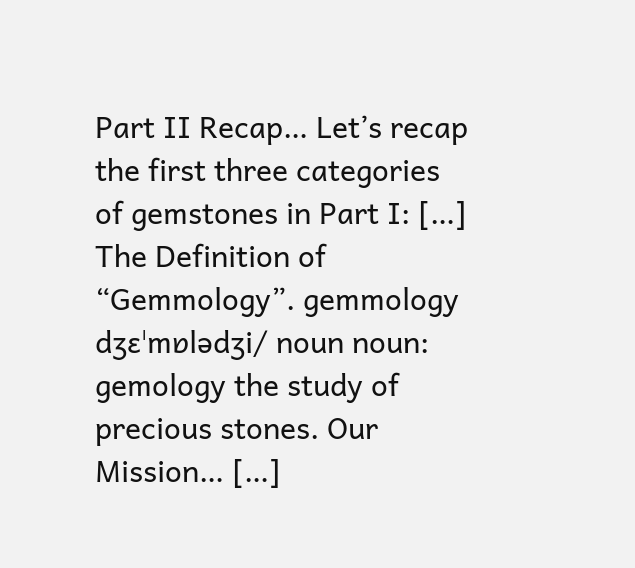Part II Recap… Let’s recap the first three categories of gemstones in Part I: […]
The Definition of “Gemmology”. gemmology dʒɛˈmɒlədʒi/ noun noun: gemology the study of precious stones. Our Mission… […]